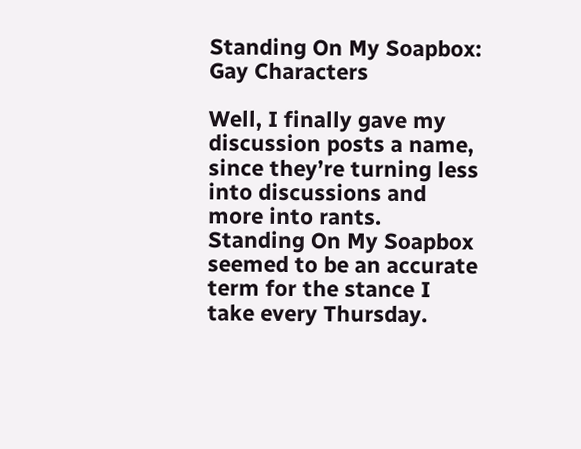Standing On My Soapbox: Gay Characters

Well, I finally gave my discussion posts a name, since they’re turning less into discussions and more into rants. Standing On My Soapbox seemed to be an accurate term for the stance I take every Thursday.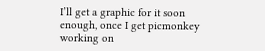I’ll get a graphic for it soon enough, once I get picmonkey working on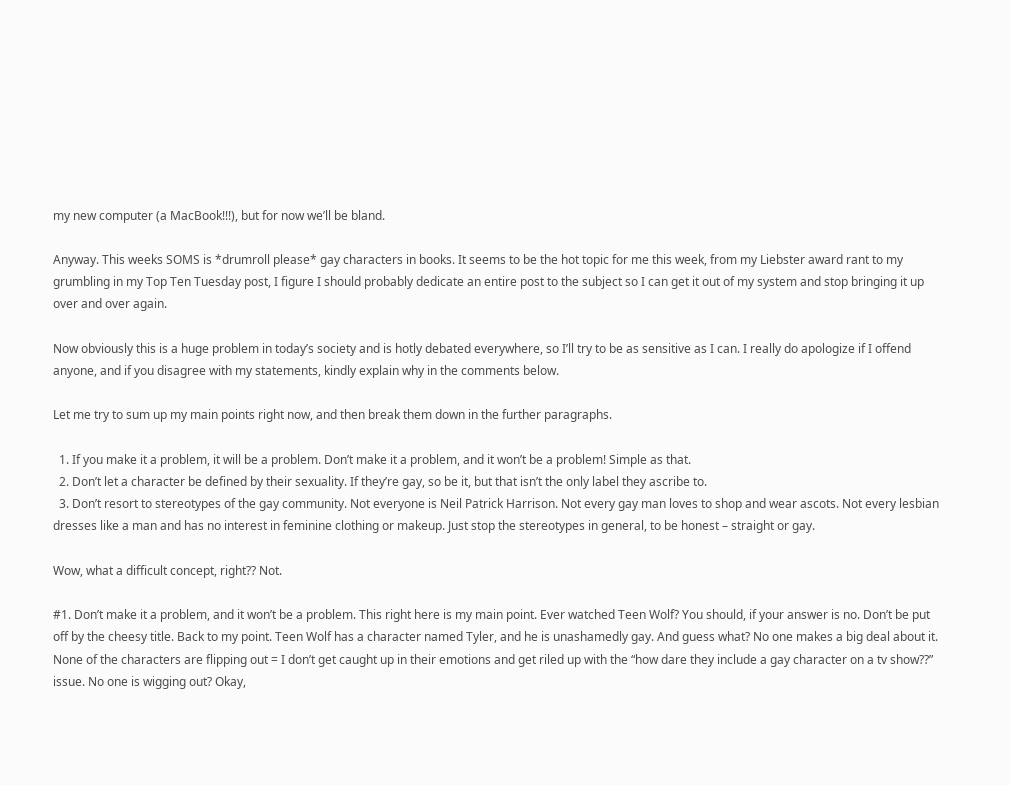my new computer (a MacBook!!!), but for now we’ll be bland.

Anyway. This weeks SOMS is *drumroll please* gay characters in books. It seems to be the hot topic for me this week, from my Liebster award rant to my grumbling in my Top Ten Tuesday post, I figure I should probably dedicate an entire post to the subject so I can get it out of my system and stop bringing it up over and over again.

Now obviously this is a huge problem in today’s society and is hotly debated everywhere, so I’ll try to be as sensitive as I can. I really do apologize if I offend anyone, and if you disagree with my statements, kindly explain why in the comments below.

Let me try to sum up my main points right now, and then break them down in the further paragraphs.

  1. If you make it a problem, it will be a problem. Don’t make it a problem, and it won’t be a problem! Simple as that.
  2. Don’t let a character be defined by their sexuality. If they’re gay, so be it, but that isn’t the only label they ascribe to.
  3. Don’t resort to stereotypes of the gay community. Not everyone is Neil Patrick Harrison. Not every gay man loves to shop and wear ascots. Not every lesbian dresses like a man and has no interest in feminine clothing or makeup. Just stop the stereotypes in general, to be honest – straight or gay.

Wow, what a difficult concept, right?? Not.

#1. Don’t make it a problem, and it won’t be a problem. This right here is my main point. Ever watched Teen Wolf? You should, if your answer is no. Don’t be put off by the cheesy title. Back to my point. Teen Wolf has a character named Tyler, and he is unashamedly gay. And guess what? No one makes a big deal about it. None of the characters are flipping out = I don’t get caught up in their emotions and get riled up with the “how dare they include a gay character on a tv show??” issue. No one is wigging out? Okay,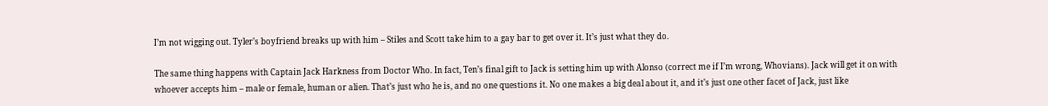I’m not wigging out. Tyler’s boyfriend breaks up with him – Stiles and Scott take him to a gay bar to get over it. It’s just what they do.

The same thing happens with Captain Jack Harkness from Doctor Who. In fact, Ten’s final gift to Jack is setting him up with Alonso (correct me if I’m wrong, Whovians). Jack will get it on with whoever accepts him – male or female, human or alien. That’s just who he is, and no one questions it. No one makes a big deal about it, and it’s just one other facet of Jack, just like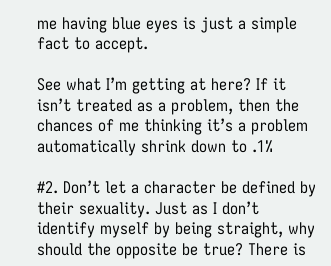me having blue eyes is just a simple fact to accept.

See what I’m getting at here? If it isn’t treated as a problem, then the chances of me thinking it’s a problem automatically shrink down to .1%

#2. Don’t let a character be defined by their sexuality. Just as I don’t identify myself by being straight, why should the opposite be true? There is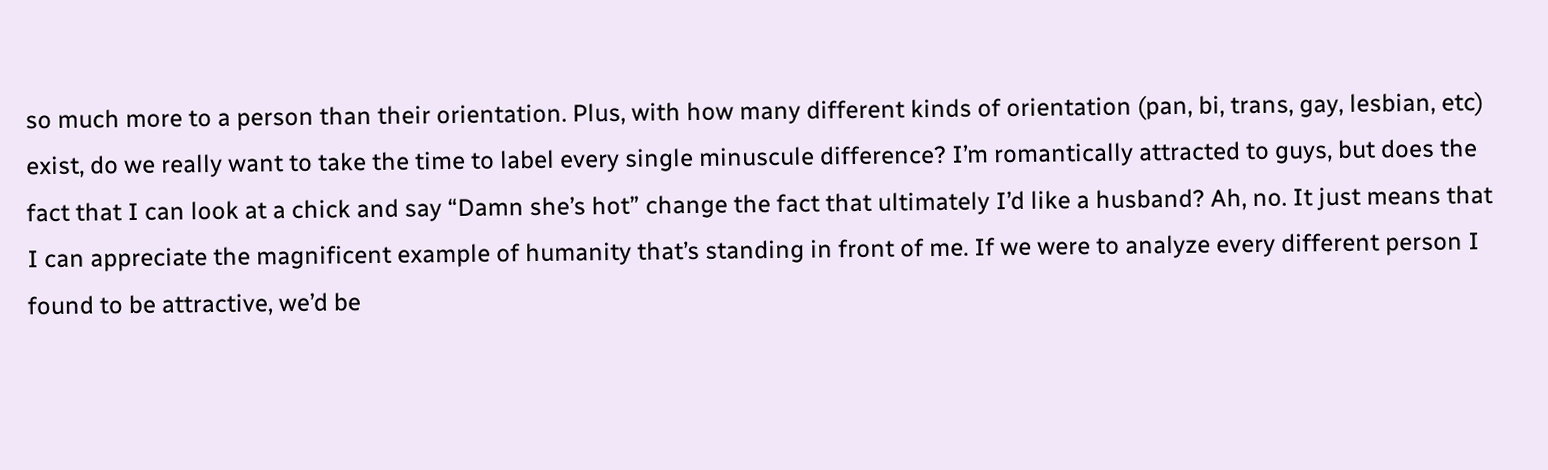so much more to a person than their orientation. Plus, with how many different kinds of orientation (pan, bi, trans, gay, lesbian, etc) exist, do we really want to take the time to label every single minuscule difference? I’m romantically attracted to guys, but does the fact that I can look at a chick and say “Damn she’s hot” change the fact that ultimately I’d like a husband? Ah, no. It just means that I can appreciate the magnificent example of humanity that’s standing in front of me. If we were to analyze every different person I found to be attractive, we’d be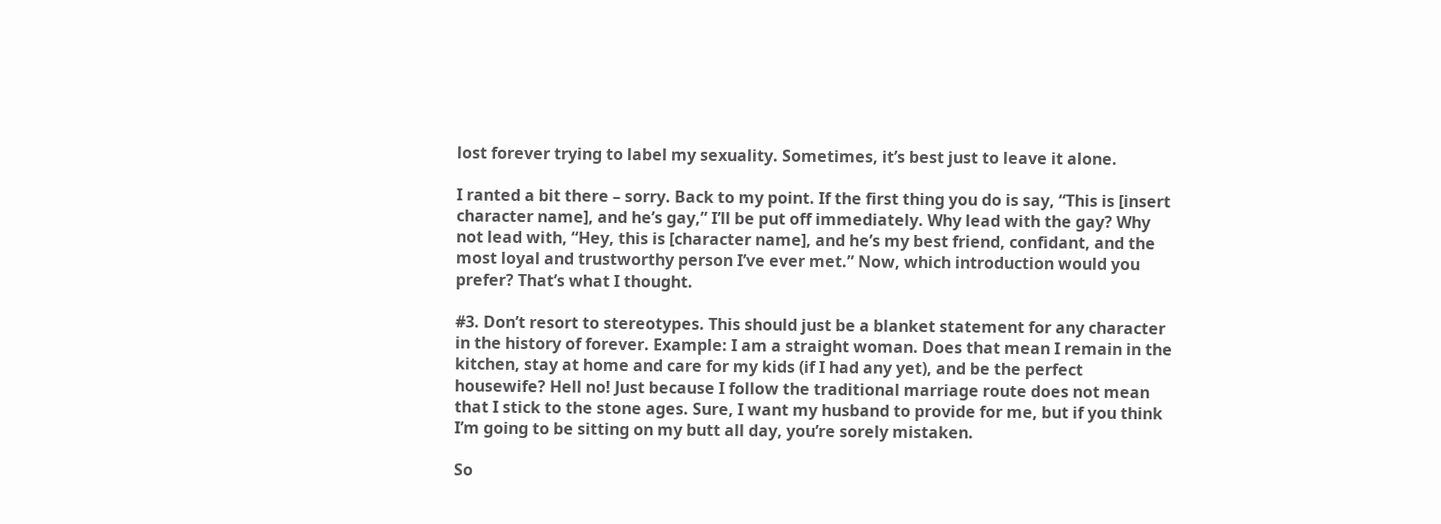lost forever trying to label my sexuality. Sometimes, it’s best just to leave it alone.

I ranted a bit there – sorry. Back to my point. If the first thing you do is say, “This is [insert character name], and he’s gay,” I’ll be put off immediately. Why lead with the gay? Why not lead with, “Hey, this is [character name], and he’s my best friend, confidant, and the most loyal and trustworthy person I’ve ever met.” Now, which introduction would you prefer? That’s what I thought.

#3. Don’t resort to stereotypes. This should just be a blanket statement for any character in the history of forever. Example: I am a straight woman. Does that mean I remain in the kitchen, stay at home and care for my kids (if I had any yet), and be the perfect housewife? Hell no! Just because I follow the traditional marriage route does not mean that I stick to the stone ages. Sure, I want my husband to provide for me, but if you think I’m going to be sitting on my butt all day, you’re sorely mistaken.

So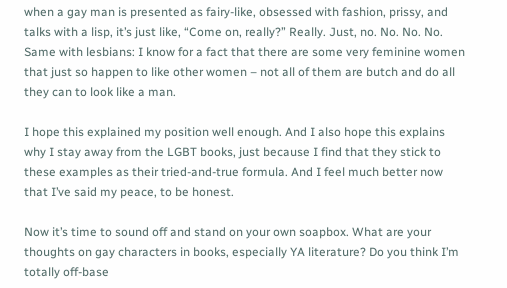when a gay man is presented as fairy-like, obsessed with fashion, prissy, and talks with a lisp, it’s just like, “Come on, really?” Really. Just, no. No. No. No. Same with lesbians: I know for a fact that there are some very feminine women that just so happen to like other women – not all of them are butch and do all they can to look like a man.

I hope this explained my position well enough. And I also hope this explains why I stay away from the LGBT books, just because I find that they stick to these examples as their tried-and-true formula. And I feel much better now that I’ve said my peace, to be honest.

Now it’s time to sound off and stand on your own soapbox. What are your thoughts on gay characters in books, especially YA literature? Do you think I’m totally off-base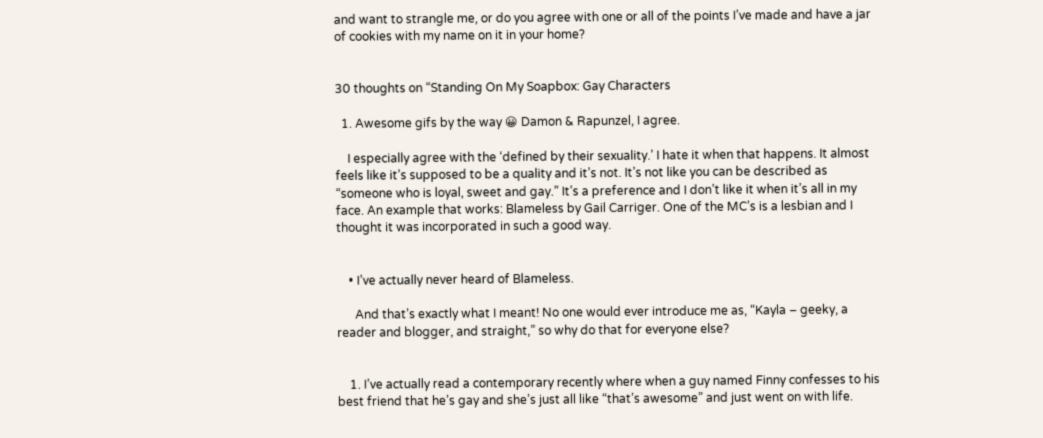and want to strangle me, or do you agree with one or all of the points I’ve made and have a jar of cookies with my name on it in your home?


30 thoughts on “Standing On My Soapbox: Gay Characters

  1. Awesome gifs by the way 😀 Damon & Rapunzel, I agree.

    I especially agree with the ‘defined by their sexuality.’ I hate it when that happens. It almost feels like it’s supposed to be a quality and it’s not. It’s not like you can be described as “someone who is loyal, sweet and gay.” It’s a preference and I don’t like it when it’s all in my face. An example that works: Blameless by Gail Carriger. One of the MC’s is a lesbian and I thought it was incorporated in such a good way.


    • I’ve actually never heard of Blameless.

      And that’s exactly what I meant! No one would ever introduce me as, “Kayla – geeky, a reader and blogger, and straight,” so why do that for everyone else?


    1. I’ve actually read a contemporary recently where when a guy named Finny confesses to his best friend that he’s gay and she’s just all like “that’s awesome” and just went on with life.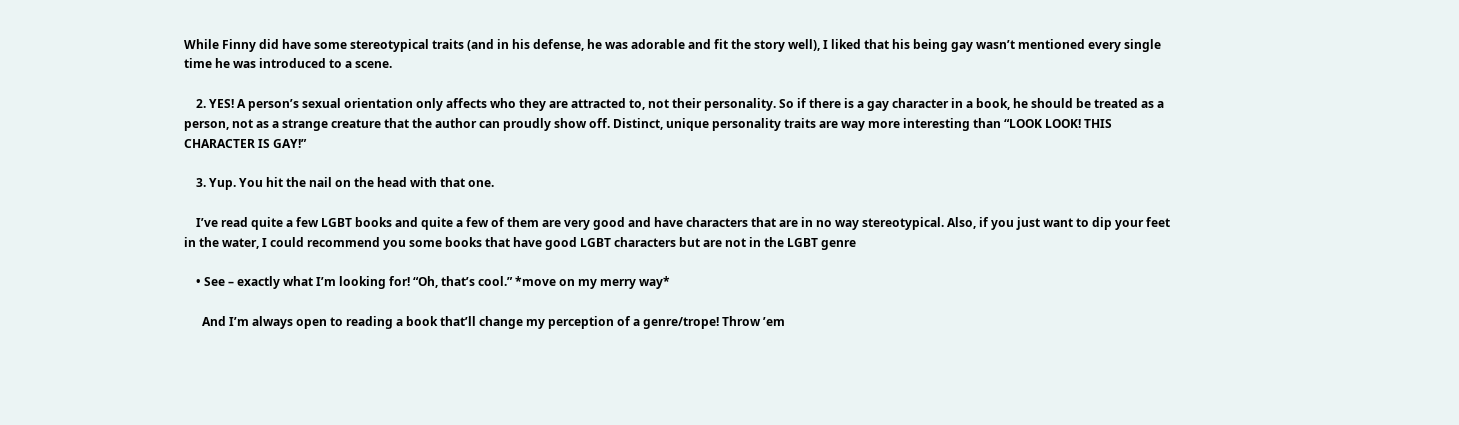While Finny did have some stereotypical traits (and in his defense, he was adorable and fit the story well), I liked that his being gay wasn’t mentioned every single time he was introduced to a scene.

    2. YES! A person’s sexual orientation only affects who they are attracted to, not their personality. So if there is a gay character in a book, he should be treated as a person, not as a strange creature that the author can proudly show off. Distinct, unique personality traits are way more interesting than “LOOK LOOK! THIS CHARACTER IS GAY!”

    3. Yup. You hit the nail on the head with that one.

    I’ve read quite a few LGBT books and quite a few of them are very good and have characters that are in no way stereotypical. Also, if you just want to dip your feet in the water, I could recommend you some books that have good LGBT characters but are not in the LGBT genre

    • See – exactly what I’m looking for! “Oh, that’s cool.” *move on my merry way*

      And I’m always open to reading a book that’ll change my perception of a genre/trope! Throw ’em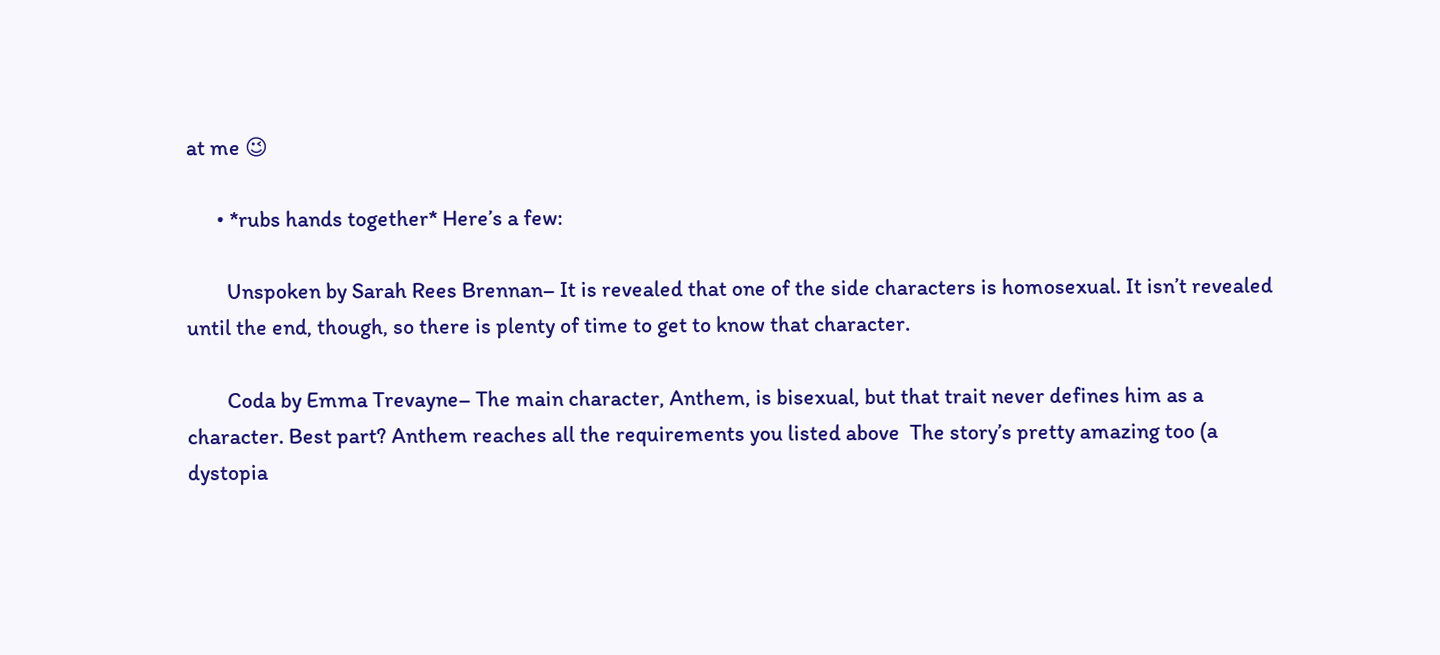at me 😉

      • *rubs hands together* Here’s a few:

        Unspoken by Sarah Rees Brennan– It is revealed that one of the side characters is homosexual. It isn’t revealed until the end, though, so there is plenty of time to get to know that character.

        Coda by Emma Trevayne– The main character, Anthem, is bisexual, but that trait never defines him as a character. Best part? Anthem reaches all the requirements you listed above  The story’s pretty amazing too (a dystopia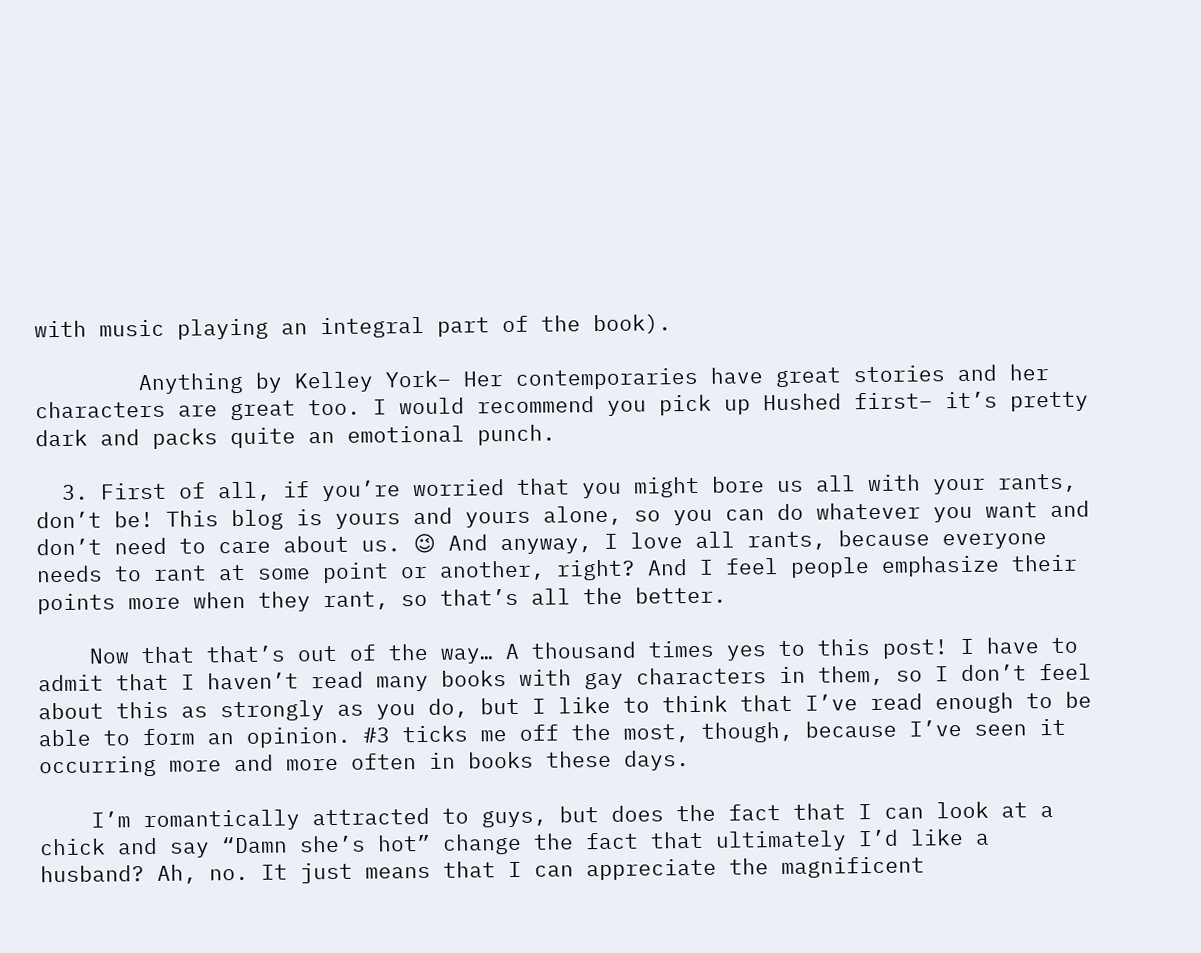with music playing an integral part of the book).

        Anything by Kelley York– Her contemporaries have great stories and her characters are great too. I would recommend you pick up Hushed first– it’s pretty dark and packs quite an emotional punch.

  3. First of all, if you’re worried that you might bore us all with your rants, don’t be! This blog is yours and yours alone, so you can do whatever you want and don’t need to care about us. 😉 And anyway, I love all rants, because everyone needs to rant at some point or another, right? And I feel people emphasize their points more when they rant, so that’s all the better.

    Now that that’s out of the way… A thousand times yes to this post! I have to admit that I haven’t read many books with gay characters in them, so I don’t feel about this as strongly as you do, but I like to think that I’ve read enough to be able to form an opinion. #3 ticks me off the most, though, because I’ve seen it occurring more and more often in books these days.

    I’m romantically attracted to guys, but does the fact that I can look at a chick and say “Damn she’s hot” change the fact that ultimately I’d like a husband? Ah, no. It just means that I can appreciate the magnificent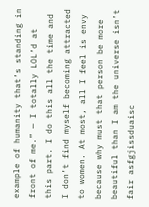example of humanity that’s standing in front of me.” — I totally LOL’d at this part. I do this all the time and I don’t find myself becoming attracted to women. At most, all I feel is envy because why must that person be more beautiful than I am the universe isn’t fair asfgjissduaisc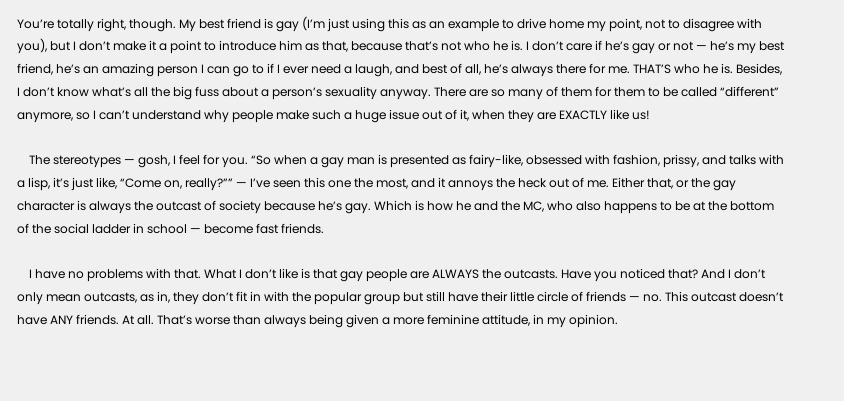You’re totally right, though. My best friend is gay (I’m just using this as an example to drive home my point, not to disagree with you), but I don’t make it a point to introduce him as that, because that’s not who he is. I don’t care if he’s gay or not — he’s my best friend, he’s an amazing person I can go to if I ever need a laugh, and best of all, he’s always there for me. THAT’S who he is. Besides, I don’t know what’s all the big fuss about a person’s sexuality anyway. There are so many of them for them to be called “different” anymore, so I can’t understand why people make such a huge issue out of it, when they are EXACTLY like us!

    The stereotypes — gosh, I feel for you. “So when a gay man is presented as fairy-like, obsessed with fashion, prissy, and talks with a lisp, it’s just like, “Come on, really?”” — I’ve seen this one the most, and it annoys the heck out of me. Either that, or the gay character is always the outcast of society because he’s gay. Which is how he and the MC, who also happens to be at the bottom of the social ladder in school — become fast friends.

    I have no problems with that. What I don’t like is that gay people are ALWAYS the outcasts. Have you noticed that? And I don’t only mean outcasts, as in, they don’t fit in with the popular group but still have their little circle of friends — no. This outcast doesn’t have ANY friends. At all. That’s worse than always being given a more feminine attitude, in my opinion.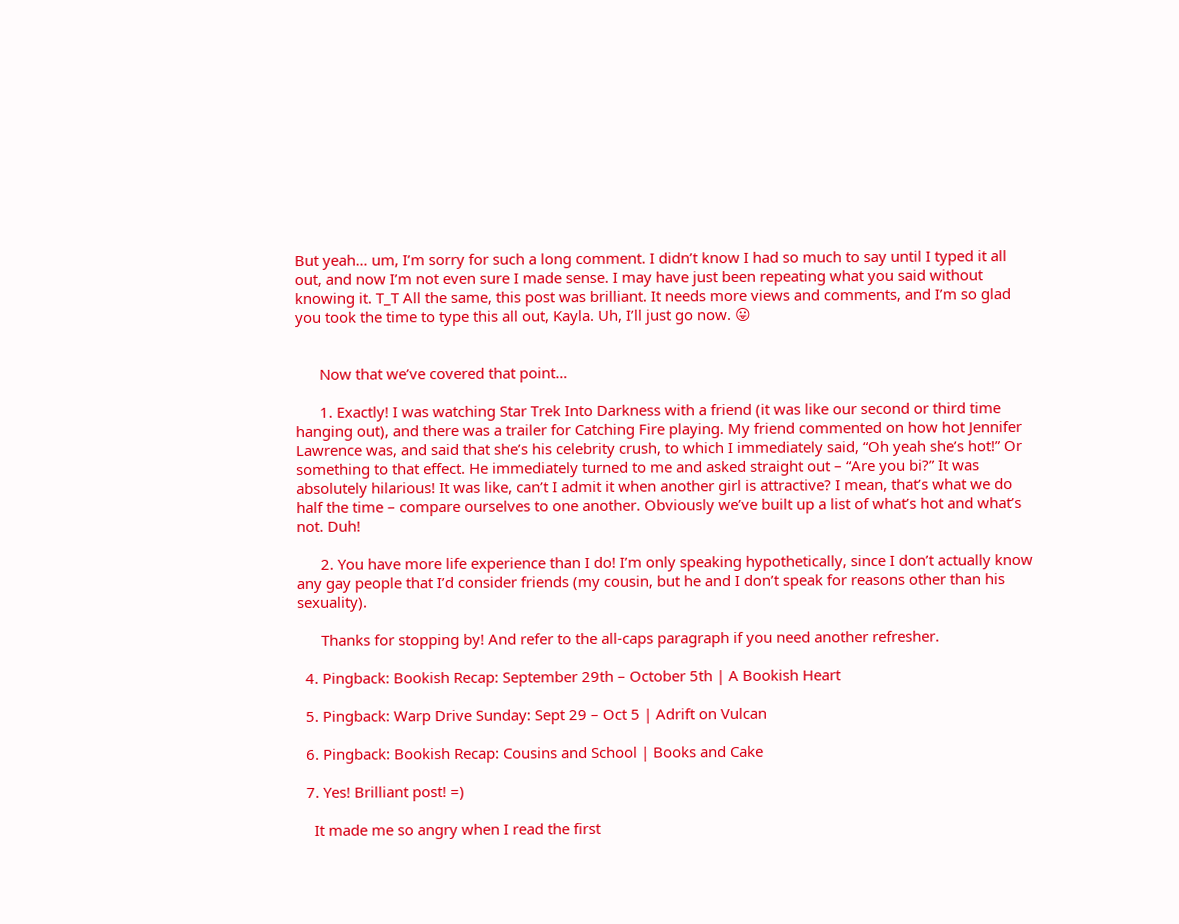But yeah… um, I’m sorry for such a long comment. I didn’t know I had so much to say until I typed it all out, and now I’m not even sure I made sense. I may have just been repeating what you said without knowing it. T_T All the same, this post was brilliant. It needs more views and comments, and I’m so glad you took the time to type this all out, Kayla. Uh, I’ll just go now. 😛


      Now that we’ve covered that point…

      1. Exactly! I was watching Star Trek Into Darkness with a friend (it was like our second or third time hanging out), and there was a trailer for Catching Fire playing. My friend commented on how hot Jennifer Lawrence was, and said that she’s his celebrity crush, to which I immediately said, “Oh yeah she’s hot!” Or something to that effect. He immediately turned to me and asked straight out – “Are you bi?” It was absolutely hilarious! It was like, can’t I admit it when another girl is attractive? I mean, that’s what we do half the time – compare ourselves to one another. Obviously we’ve built up a list of what’s hot and what’s not. Duh!

      2. You have more life experience than I do! I’m only speaking hypothetically, since I don’t actually know any gay people that I’d consider friends (my cousin, but he and I don’t speak for reasons other than his sexuality).

      Thanks for stopping by! And refer to the all-caps paragraph if you need another refresher.

  4. Pingback: Bookish Recap: September 29th – October 5th | A Bookish Heart

  5. Pingback: Warp Drive Sunday: Sept 29 – Oct 5 | Adrift on Vulcan

  6. Pingback: Bookish Recap: Cousins and School | Books and Cake

  7. Yes! Brilliant post! =)

    It made me so angry when I read the first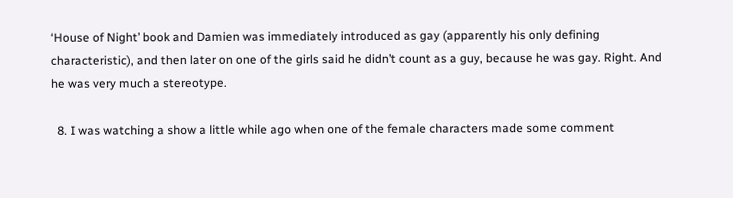‘House of Night’ book and Damien was immediately introduced as gay (apparently his only defining characteristic), and then later on one of the girls said he didn’t count as a guy, because he was gay. Right. And he was very much a stereotype.

  8. I was watching a show a little while ago when one of the female characters made some comment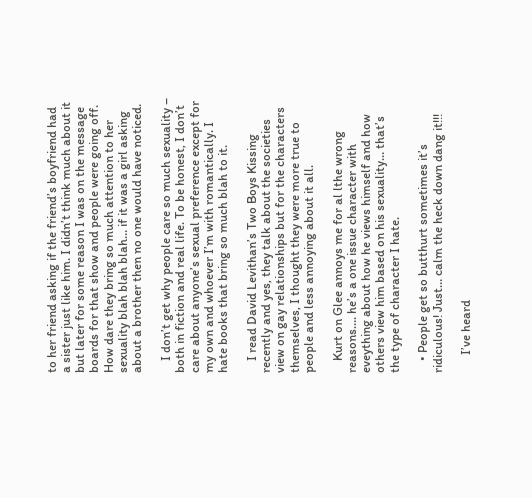to her friend asking if the friend’s boyfriend had a sister just like him. I didn’t think much about it but later for some reason I was on the message boards for that show and people were going off. How dare they bring so much attention to her sexuality blah blah blah… if it was a girl asking about a brother then no one would have noticed.

    I don’t get why people care so much sexuality – both in fiction and real life. To be honest, I don’t care about anyone’s sexual preference except for my own and whoever I’m with romantically. I hate books that bring so much blah to it.

    I read David Levithan’s Two Boys Kissing recently and yes, they talk about the societies view on gay relationships but for the characters themselves, I thought they were more true to people and less annoying about it all.

    Kurt on Glee annoys me for al lthe wrong reasons…. he’s a one issue character with eveything about how he views himself and how others view him based on his sexuality… that’s the type of character I hate.

    • People get so butthurt sometimes it’s ridiculous! Just… calm the heck down dang it!!!

      I’ve heard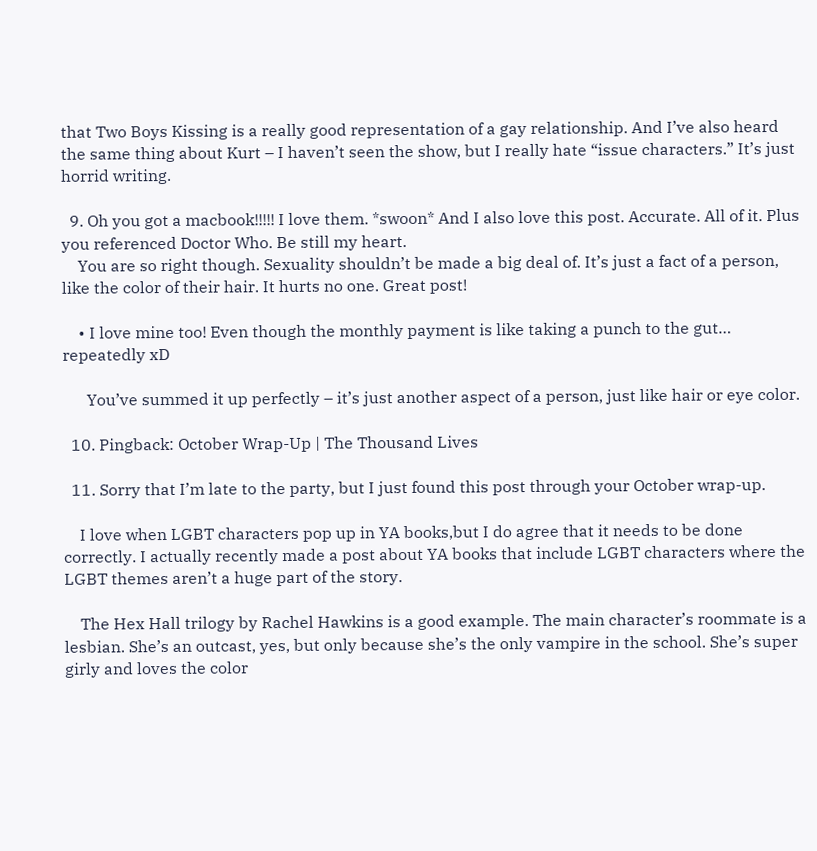that Two Boys Kissing is a really good representation of a gay relationship. And I’ve also heard the same thing about Kurt – I haven’t seen the show, but I really hate “issue characters.” It’s just horrid writing.

  9. Oh you got a macbook!!!!! I love them. *swoon* And I also love this post. Accurate. All of it. Plus you referenced Doctor Who. Be still my heart.
    You are so right though. Sexuality shouldn’t be made a big deal of. It’s just a fact of a person, like the color of their hair. It hurts no one. Great post!

    • I love mine too! Even though the monthly payment is like taking a punch to the gut… repeatedly xD

      You’ve summed it up perfectly – it’s just another aspect of a person, just like hair or eye color.

  10. Pingback: October Wrap-Up | The Thousand Lives

  11. Sorry that I’m late to the party, but I just found this post through your October wrap-up.

    I love when LGBT characters pop up in YA books,but I do agree that it needs to be done correctly. I actually recently made a post about YA books that include LGBT characters where the LGBT themes aren’t a huge part of the story.

    The Hex Hall trilogy by Rachel Hawkins is a good example. The main character’s roommate is a lesbian. She’s an outcast, yes, but only because she’s the only vampire in the school. She’s super girly and loves the color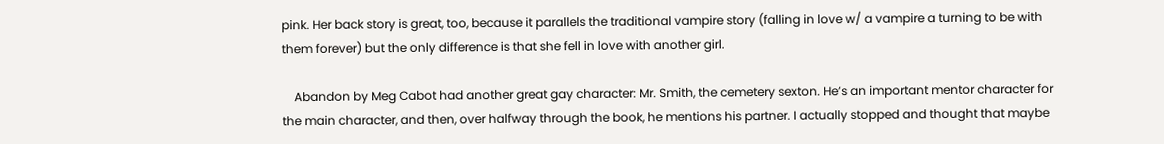pink. Her back story is great, too, because it parallels the traditional vampire story (falling in love w/ a vampire a turning to be with them forever) but the only difference is that she fell in love with another girl.

    Abandon by Meg Cabot had another great gay character: Mr. Smith, the cemetery sexton. He’s an important mentor character for the main character, and then, over halfway through the book, he mentions his partner. I actually stopped and thought that maybe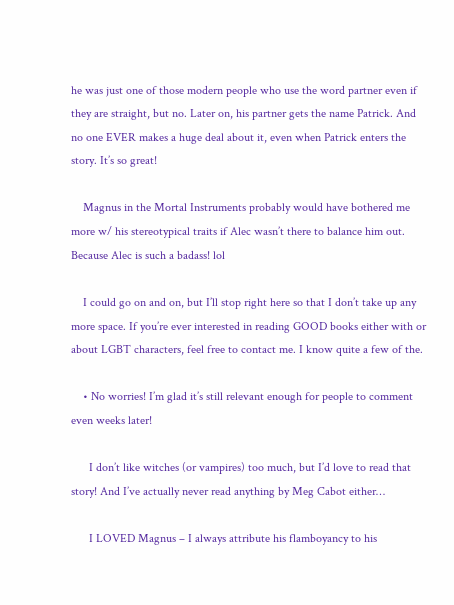he was just one of those modern people who use the word partner even if they are straight, but no. Later on, his partner gets the name Patrick. And no one EVER makes a huge deal about it, even when Patrick enters the story. It’s so great!

    Magnus in the Mortal Instruments probably would have bothered me more w/ his stereotypical traits if Alec wasn’t there to balance him out. Because Alec is such a badass! lol

    I could go on and on, but I’ll stop right here so that I don’t take up any more space. If you’re ever interested in reading GOOD books either with or about LGBT characters, feel free to contact me. I know quite a few of the.

    • No worries! I’m glad it’s still relevant enough for people to comment even weeks later!

      I don’t like witches (or vampires) too much, but I’d love to read that story! And I’ve actually never read anything by Meg Cabot either…

      I LOVED Magnus – I always attribute his flamboyancy to his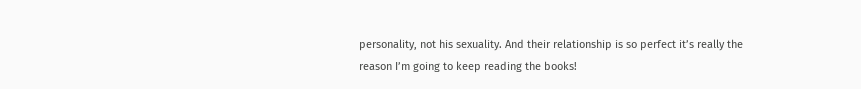personality, not his sexuality. And their relationship is so perfect it’s really the reason I’m going to keep reading the books!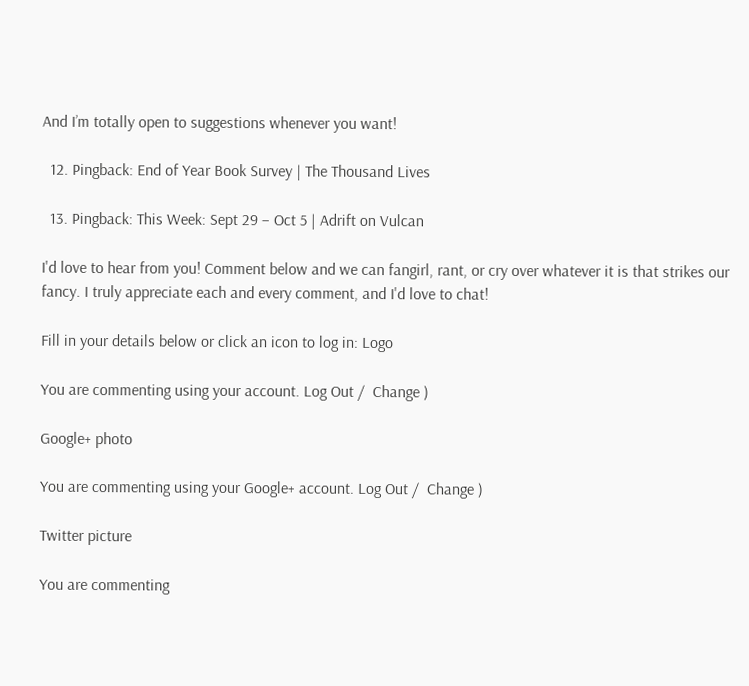And I’m totally open to suggestions whenever you want!

  12. Pingback: End of Year Book Survey | The Thousand Lives

  13. Pingback: This Week: Sept 29 – Oct 5 | Adrift on Vulcan

I'd love to hear from you! Comment below and we can fangirl, rant, or cry over whatever it is that strikes our fancy. I truly appreciate each and every comment, and I'd love to chat!

Fill in your details below or click an icon to log in: Logo

You are commenting using your account. Log Out /  Change )

Google+ photo

You are commenting using your Google+ account. Log Out /  Change )

Twitter picture

You are commenting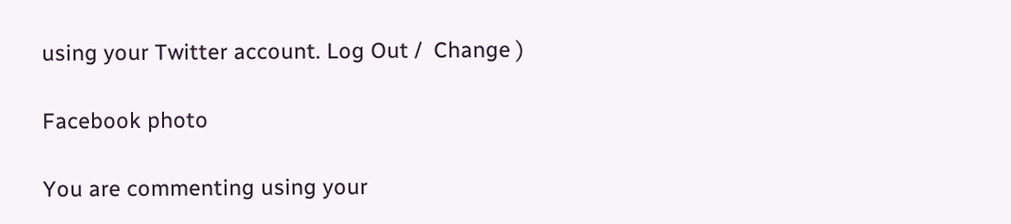using your Twitter account. Log Out /  Change )

Facebook photo

You are commenting using your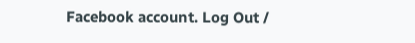Facebook account. Log Out /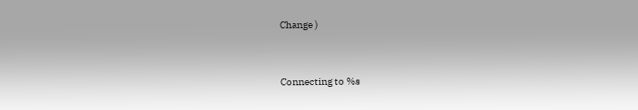Change )


Connecting to %s